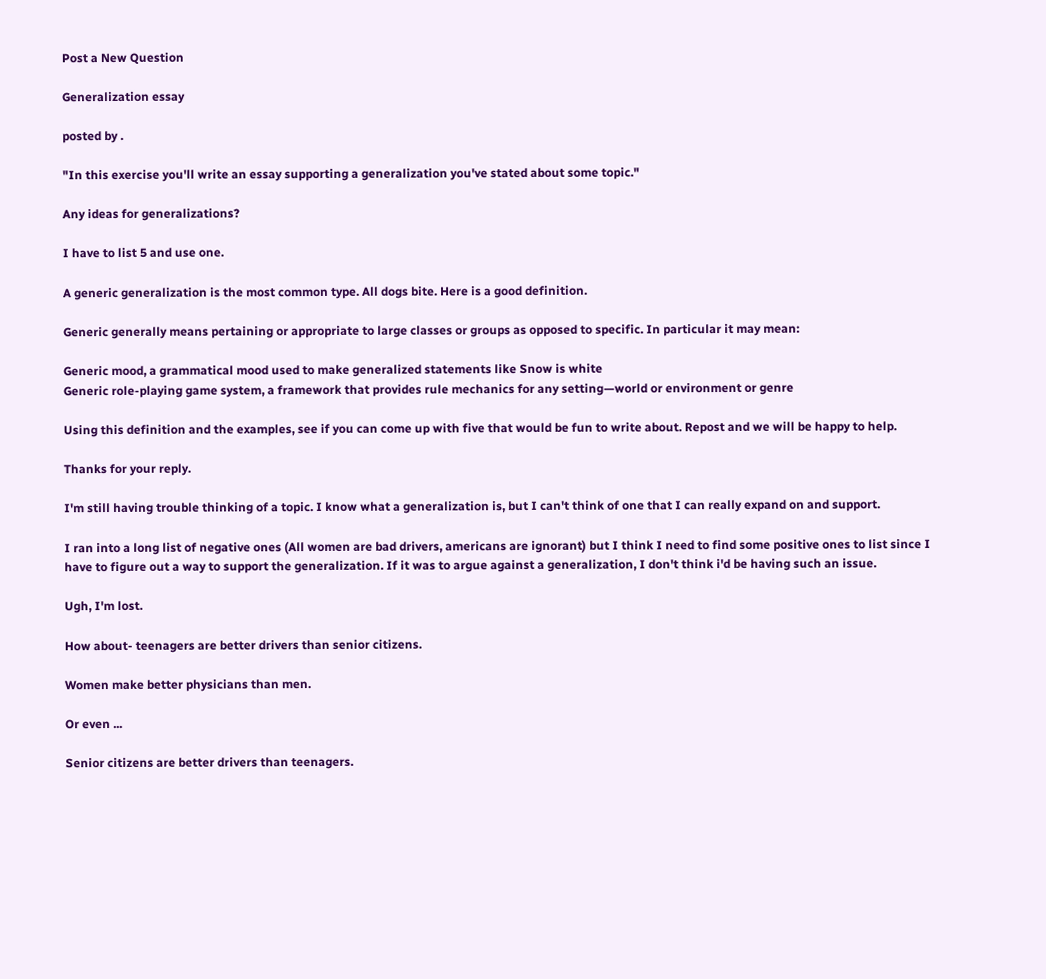Post a New Question

Generalization essay

posted by .

"In this exercise you'll write an essay supporting a generalization you've stated about some topic."

Any ideas for generalizations?

I have to list 5 and use one.

A generic generalization is the most common type. All dogs bite. Here is a good definition.

Generic generally means pertaining or appropriate to large classes or groups as opposed to specific. In particular it may mean:

Generic mood, a grammatical mood used to make generalized statements like Snow is white
Generic role-playing game system, a framework that provides rule mechanics for any setting—world or environment or genre

Using this definition and the examples, see if you can come up with five that would be fun to write about. Repost and we will be happy to help.

Thanks for your reply.

I'm still having trouble thinking of a topic. I know what a generalization is, but I can't think of one that I can really expand on and support.

I ran into a long list of negative ones (All women are bad drivers, americans are ignorant) but I think I need to find some positive ones to list since I have to figure out a way to support the generalization. If it was to argue against a generalization, I don't think i'd be having such an issue.

Ugh, I'm lost.

How about- teenagers are better drivers than senior citizens.

Women make better physicians than men.

Or even ...

Senior citizens are better drivers than teenagers.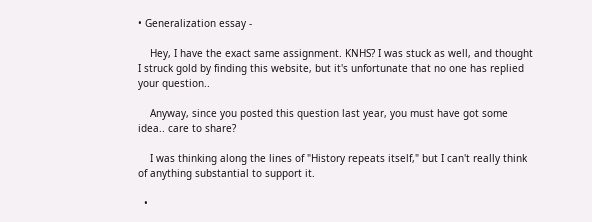• Generalization essay -

    Hey, I have the exact same assignment. KNHS? I was stuck as well, and thought I struck gold by finding this website, but it's unfortunate that no one has replied your question..

    Anyway, since you posted this question last year, you must have got some idea.. care to share?

    I was thinking along the lines of "History repeats itself," but I can't really think of anything substantial to support it.

  •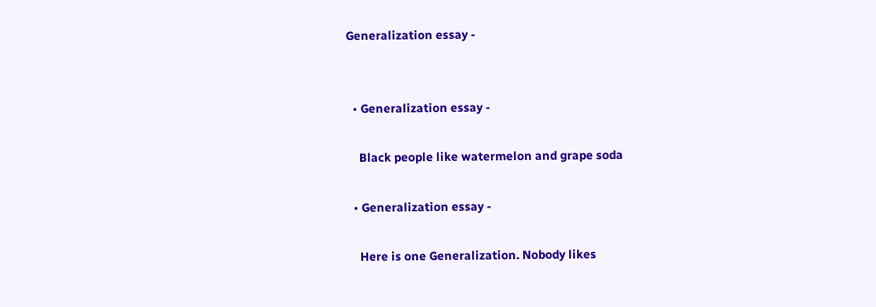Generalization essay -


  • Generalization essay -

    Black people like watermelon and grape soda

  • Generalization essay -

    Here is one Generalization. Nobody likes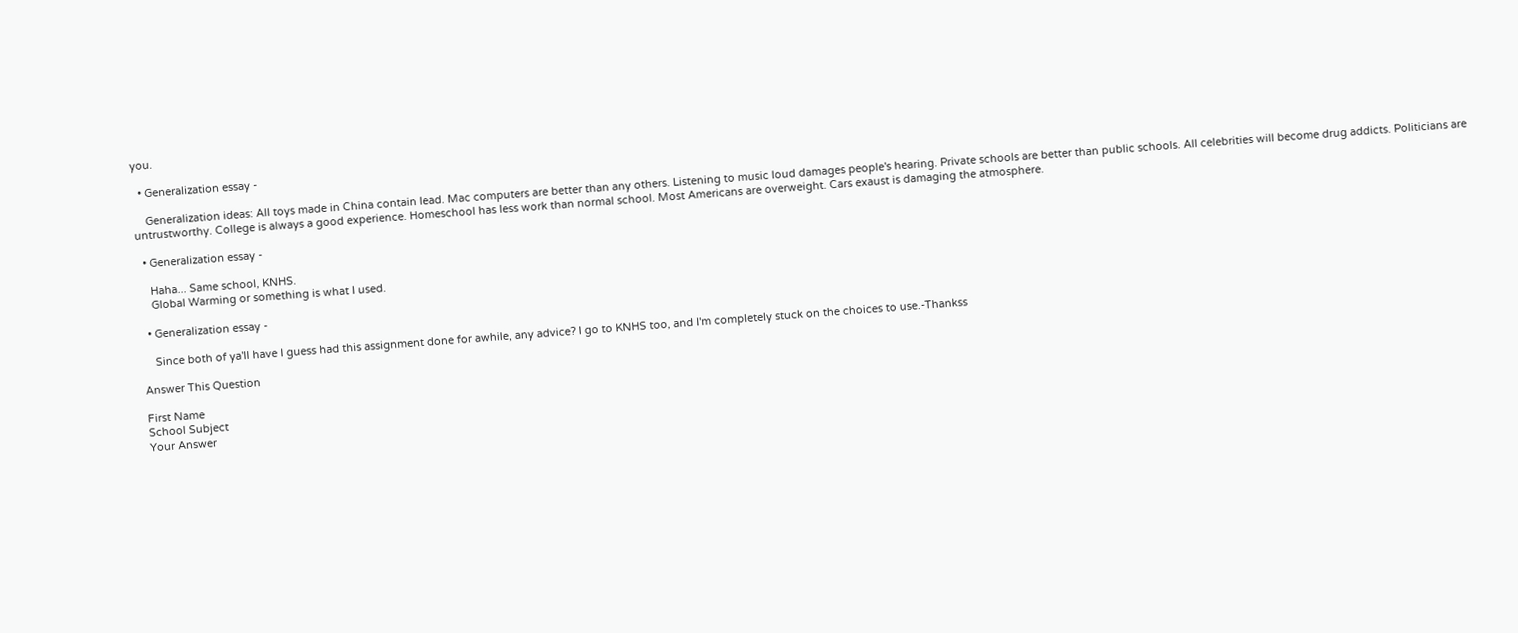you.

  • Generalization essay -

    Generalization ideas: All toys made in China contain lead. Mac computers are better than any others. Listening to music loud damages people's hearing. Private schools are better than public schools. All celebrities will become drug addicts. Politicians are untrustworthy. College is always a good experience. Homeschool has less work than normal school. Most Americans are overweight. Cars exaust is damaging the atmosphere.

  • Generalization essay -

    Haha... Same school, KNHS.
    Global Warming or something is what I used.

  • Generalization essay -

    Since both of ya'll have I guess had this assignment done for awhile, any advice? I go to KNHS too, and I'm completely stuck on the choices to use.-Thankss

Answer This Question

First Name
School Subject
Your Answer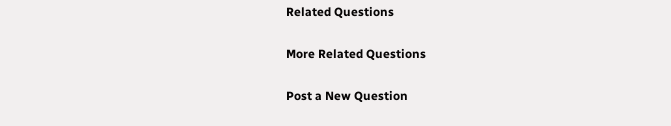Related Questions

More Related Questions

Post a New Question